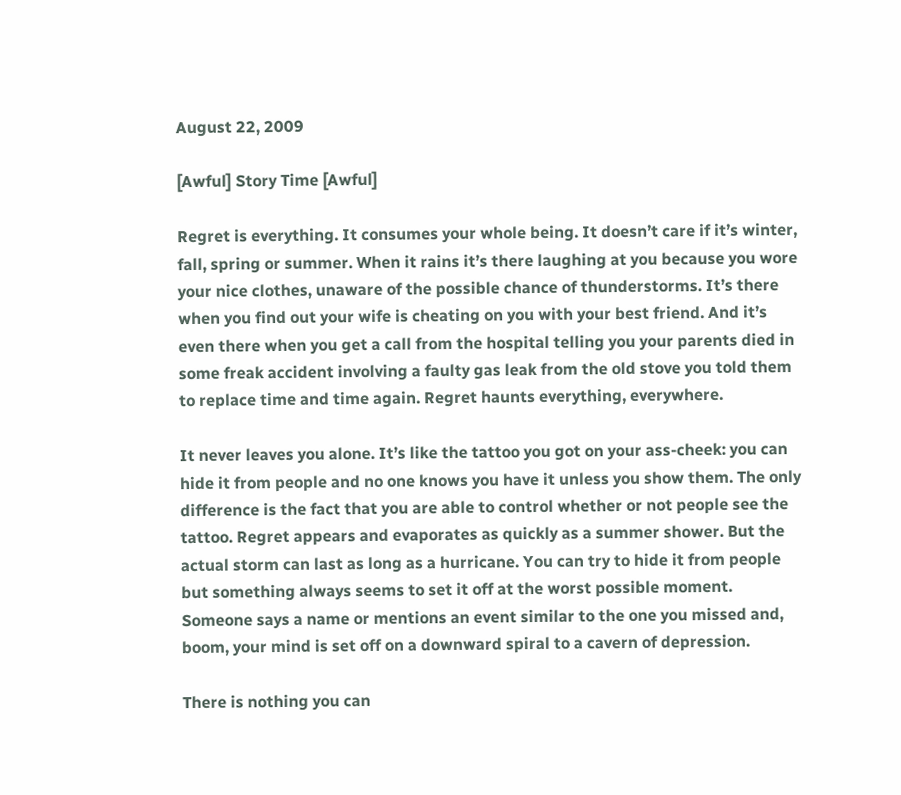August 22, 2009

[Awful] Story Time [Awful]

Regret is everything. It consumes your whole being. It doesn’t care if it’s winter, fall, spring or summer. When it rains it’s there laughing at you because you wore your nice clothes, unaware of the possible chance of thunderstorms. It’s there when you find out your wife is cheating on you with your best friend. And it’s even there when you get a call from the hospital telling you your parents died in some freak accident involving a faulty gas leak from the old stove you told them to replace time and time again. Regret haunts everything, everywhere.

It never leaves you alone. It’s like the tattoo you got on your ass-cheek: you can hide it from people and no one knows you have it unless you show them. The only difference is the fact that you are able to control whether or not people see the tattoo. Regret appears and evaporates as quickly as a summer shower. But the actual storm can last as long as a hurricane. You can try to hide it from people but something always seems to set it off at the worst possible moment. Someone says a name or mentions an event similar to the one you missed and, boom, your mind is set off on a downward spiral to a cavern of depression.

There is nothing you can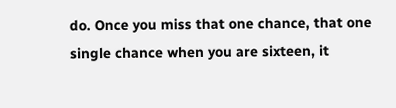do. Once you miss that one chance, that one single chance when you are sixteen, it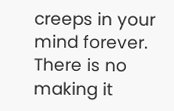creeps in your mind forever. There is no making it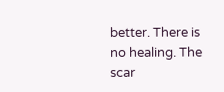better. There is no healing. The scar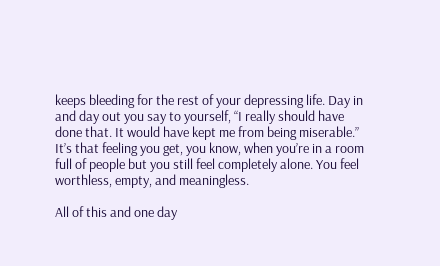keeps bleeding for the rest of your depressing life. Day in and day out you say to yourself, “I really should have done that. It would have kept me from being miserable.” It’s that feeling you get, you know, when you’re in a room full of people but you still feel completely alone. You feel worthless, empty, and meaningless.

All of this and one day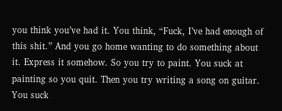you think you’ve had it. You think, “Fuck, I’ve had enough of this shit.” And you go home wanting to do something about it. Express it somehow. So you try to paint. You suck at painting so you quit. Then you try writing a song on guitar. You suck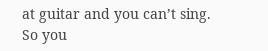at guitar and you can’t sing. So you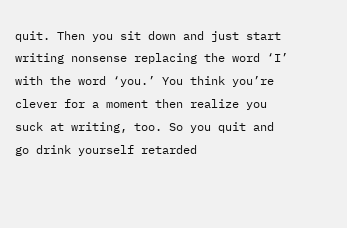quit. Then you sit down and just start writing nonsense replacing the word ‘I’ with the word ‘you.’ You think you’re clever for a moment then realize you suck at writing, too. So you quit and go drink yourself retarded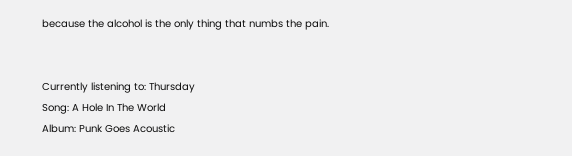because the alcohol is the only thing that numbs the pain.


Currently listening to: Thursday
Song: A Hole In The World
Album: Punk Goes Acoustic